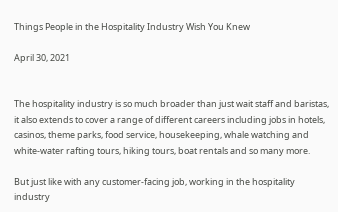Things People in the Hospitality Industry Wish You Knew

April 30, 2021


The hospitality industry is so much broader than just wait staff and baristas, it also extends to cover a range of different careers including jobs in hotels, casinos, theme parks, food service, housekeeping, whale watching and white-water rafting tours, hiking tours, boat rentals and so many more.

But just like with any customer-facing job, working in the hospitality industry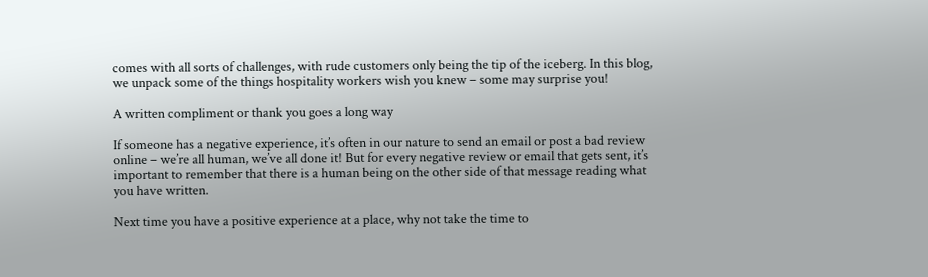comes with all sorts of challenges, with rude customers only being the tip of the iceberg. In this blog, we unpack some of the things hospitality workers wish you knew – some may surprise you!

A written compliment or thank you goes a long way

If someone has a negative experience, it’s often in our nature to send an email or post a bad review online – we’re all human, we’ve all done it! But for every negative review or email that gets sent, it’s important to remember that there is a human being on the other side of that message reading what you have written.

Next time you have a positive experience at a place, why not take the time to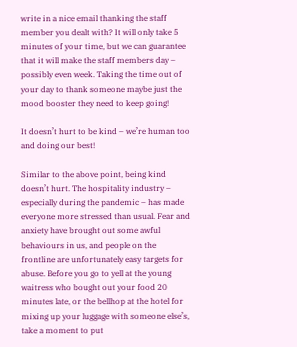write in a nice email thanking the staff member you dealt with? It will only take 5 minutes of your time, but we can guarantee that it will make the staff members day – possibly even week. Taking the time out of your day to thank someone maybe just the mood booster they need to keep going!

It doesn’t hurt to be kind – we’re human too and doing our best!

Similar to the above point, being kind doesn’t hurt. The hospitality industry – especially during the pandemic – has made everyone more stressed than usual. Fear and anxiety have brought out some awful behaviours in us, and people on the frontline are unfortunately easy targets for abuse. Before you go to yell at the young waitress who bought out your food 20 minutes late, or the bellhop at the hotel for mixing up your luggage with someone else’s, take a moment to put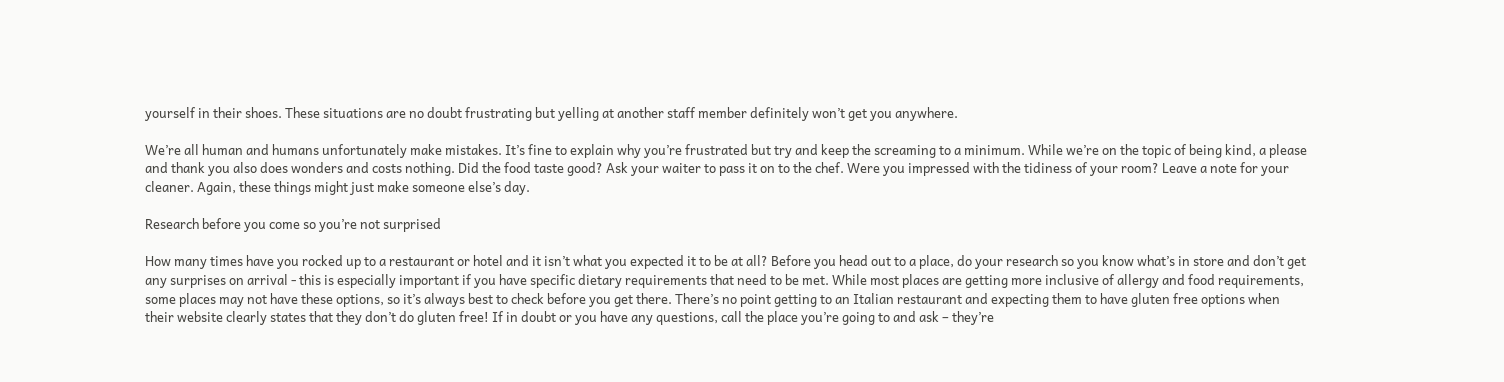yourself in their shoes. These situations are no doubt frustrating but yelling at another staff member definitely won’t get you anywhere.

We’re all human and humans unfortunately make mistakes. It’s fine to explain why you’re frustrated but try and keep the screaming to a minimum. While we’re on the topic of being kind, a please and thank you also does wonders and costs nothing. Did the food taste good? Ask your waiter to pass it on to the chef. Were you impressed with the tidiness of your room? Leave a note for your cleaner. Again, these things might just make someone else’s day.

Research before you come so you’re not surprised

How many times have you rocked up to a restaurant or hotel and it isn’t what you expected it to be at all? Before you head out to a place, do your research so you know what’s in store and don’t get any surprises on arrival - this is especially important if you have specific dietary requirements that need to be met. While most places are getting more inclusive of allergy and food requirements, some places may not have these options, so it’s always best to check before you get there. There’s no point getting to an Italian restaurant and expecting them to have gluten free options when their website clearly states that they don’t do gluten free! If in doubt or you have any questions, call the place you’re going to and ask – they’re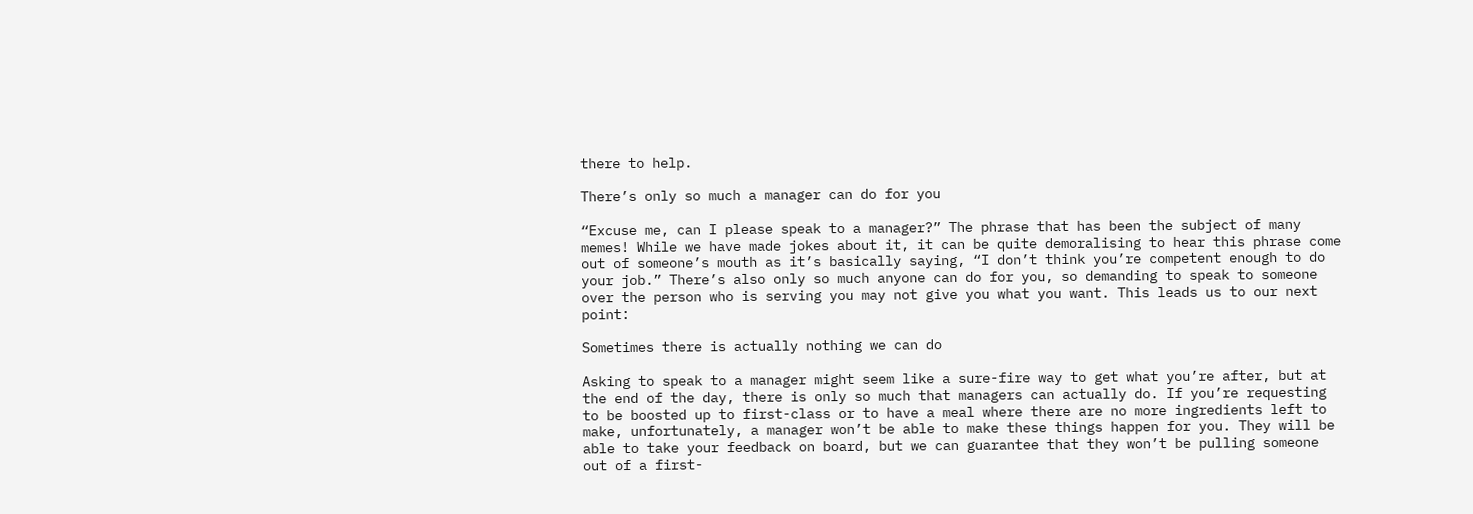there to help.

There’s only so much a manager can do for you

“Excuse me, can I please speak to a manager?” The phrase that has been the subject of many memes! While we have made jokes about it, it can be quite demoralising to hear this phrase come out of someone’s mouth as it’s basically saying, “I don’t think you’re competent enough to do your job.” There’s also only so much anyone can do for you, so demanding to speak to someone over the person who is serving you may not give you what you want. This leads us to our next point:

Sometimes there is actually nothing we can do

Asking to speak to a manager might seem like a sure-fire way to get what you’re after, but at the end of the day, there is only so much that managers can actually do. If you’re requesting to be boosted up to first-class or to have a meal where there are no more ingredients left to make, unfortunately, a manager won’t be able to make these things happen for you. They will be able to take your feedback on board, but we can guarantee that they won’t be pulling someone out of a first-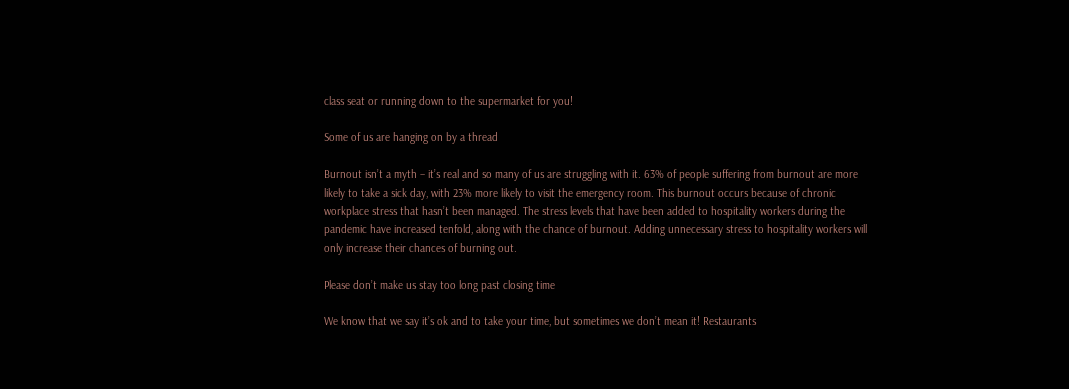class seat or running down to the supermarket for you!

Some of us are hanging on by a thread

Burnout isn’t a myth – it’s real and so many of us are struggling with it. 63% of people suffering from burnout are more likely to take a sick day, with 23% more likely to visit the emergency room. This burnout occurs because of chronic workplace stress that hasn’t been managed. The stress levels that have been added to hospitality workers during the pandemic have increased tenfold, along with the chance of burnout. Adding unnecessary stress to hospitality workers will only increase their chances of burning out.

Please don’t make us stay too long past closing time

We know that we say it’s ok and to take your time, but sometimes we don’t mean it! Restaurants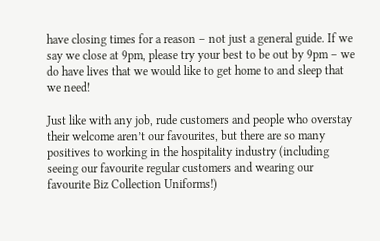have closing times for a reason – not just a general guide. If we say we close at 9pm, please try your best to be out by 9pm – we do have lives that we would like to get home to and sleep that we need!

Just like with any job, rude customers and people who overstay their welcome aren’t our favourites, but there are so many positives to working in the hospitality industry (including seeing our favourite regular customers and wearing our favourite Biz Collection Uniforms!)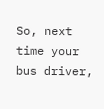So, next time your bus driver,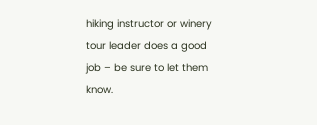hiking instructor or winery tour leader does a good job – be sure to let them know.